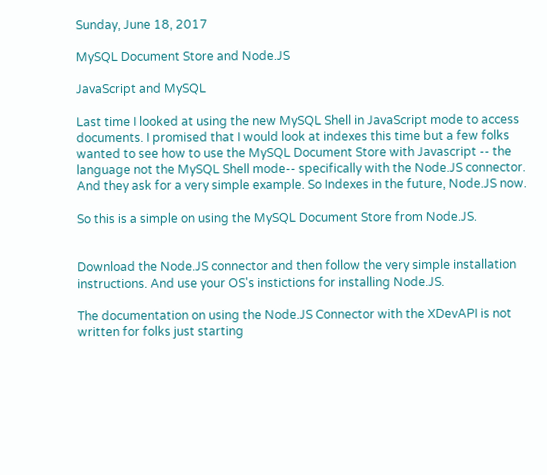Sunday, June 18, 2017

MySQL Document Store and Node.JS

JavaScript and MySQL

Last time I looked at using the new MySQL Shell in JavaScript mode to access documents. I promised that I would look at indexes this time but a few folks wanted to see how to use the MySQL Document Store with Javascript -- the language not the MySQL Shell mode-- specifically with the Node.JS connector. And they ask for a very simple example. So Indexes in the future, Node.JS now.

So this is a simple on using the MySQL Document Store from Node.JS.


Download the Node.JS connector and then follow the very simple installation instructions. And use your OS's instictions for installing Node.JS.

The documentation on using the Node.JS Connector with the XDevAPI is not written for folks just starting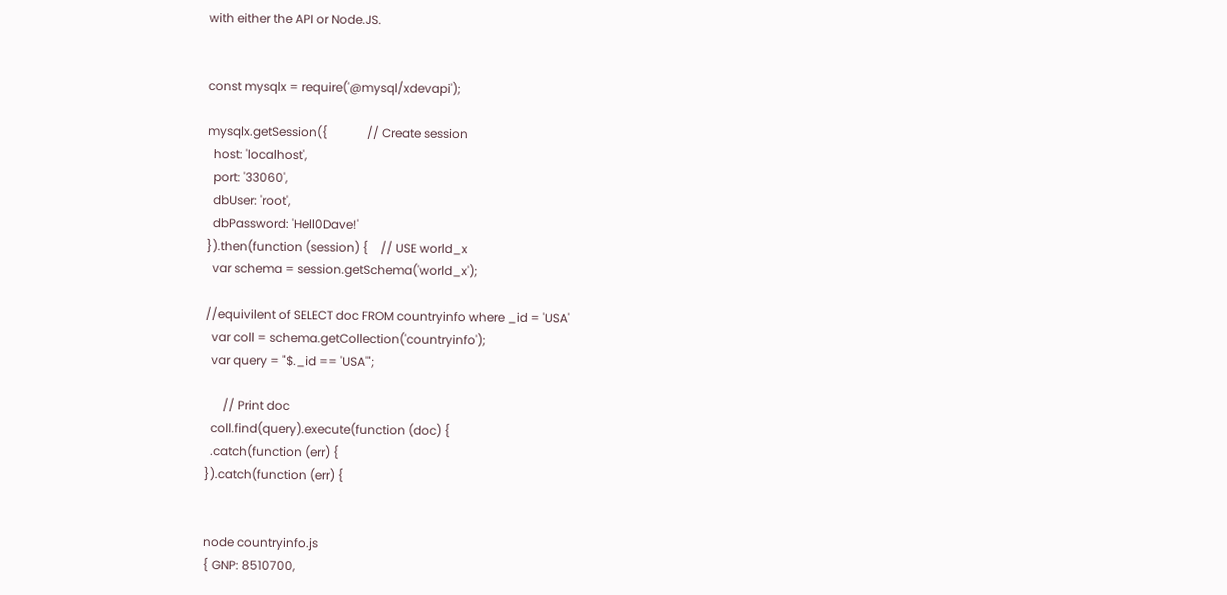with either the API or Node.JS.


const mysqlx = require('@mysql/xdevapi');

mysqlx.getSession({             // Create session
  host: 'localhost',
  port: '33060',
  dbUser: 'root',
  dbPassword: 'Hell0Dave!'
}).then(function (session) {    // USE world_x
  var schema = session.getSchema('world_x');

//equivilent of SELECT doc FROM countryinfo where _id = 'USA'
  var coll = schema.getCollection('countryinfo');
  var query = "$._id == 'USA'";

      // Print doc
  coll.find(query).execute(function (doc) {
  .catch(function (err) {
}).catch(function (err) {


node countryinfo.js
{ GNP: 8510700,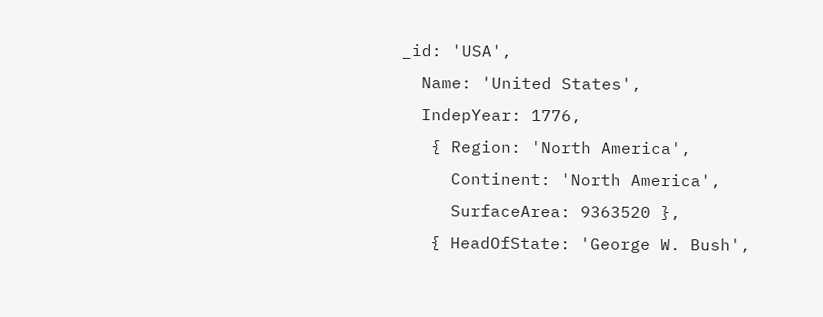_id: 'USA',
  Name: 'United States',
  IndepYear: 1776,
   { Region: 'North America',
     Continent: 'North America',
     SurfaceArea: 9363520 },
   { HeadOfState: 'George W. Bush',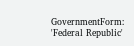GovernmentForm: 'Federal Republic'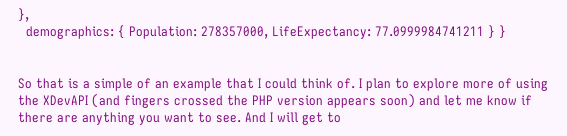},
  demographics: { Population: 278357000, LifeExpectancy: 77.0999984741211 } }


So that is a simple of an example that I could think of. I plan to explore more of using the XDevAPI (and fingers crossed the PHP version appears soon) and let me know if there are anything you want to see. And I will get to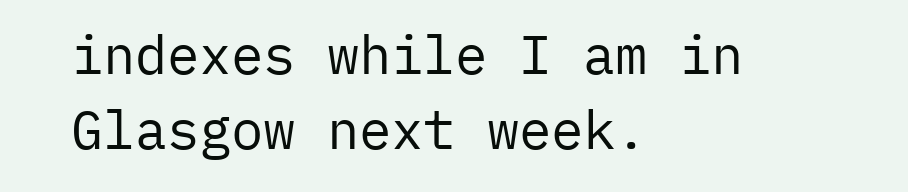indexes while I am in Glasgow next week.